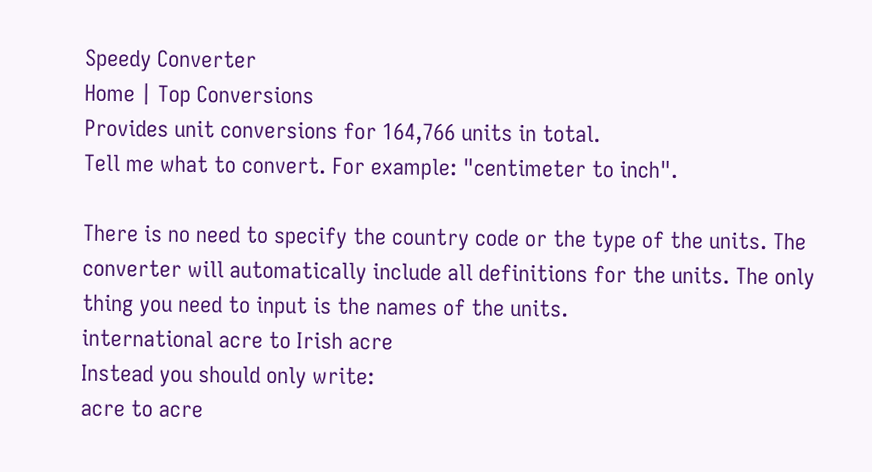Speedy Converter
Home | Top Conversions
Provides unit conversions for 164,766 units in total.
Tell me what to convert. For example: "centimeter to inch".

There is no need to specify the country code or the type of the units. The converter will automatically include all definitions for the units. The only thing you need to input is the names of the units.
international acre to Irish acre
Instead you should only write:
acre to acre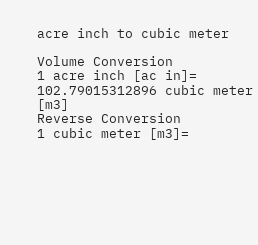acre inch to cubic meter

Volume Conversion
1 acre inch [ac in]= 102.79015312896 cubic meter [m3]
Reverse Conversion
1 cubic meter [m3]=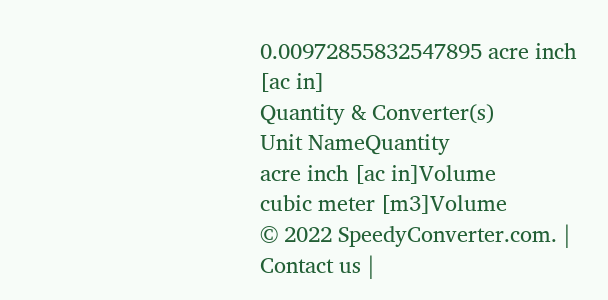0.00972855832547895 acre inch [ac in]
Quantity & Converter(s)
Unit NameQuantity
acre inch [ac in]Volume
cubic meter [m3]Volume
© 2022 SpeedyConverter.com. | Contact us |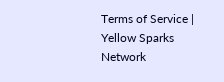Terms of Service | Yellow Sparks Network